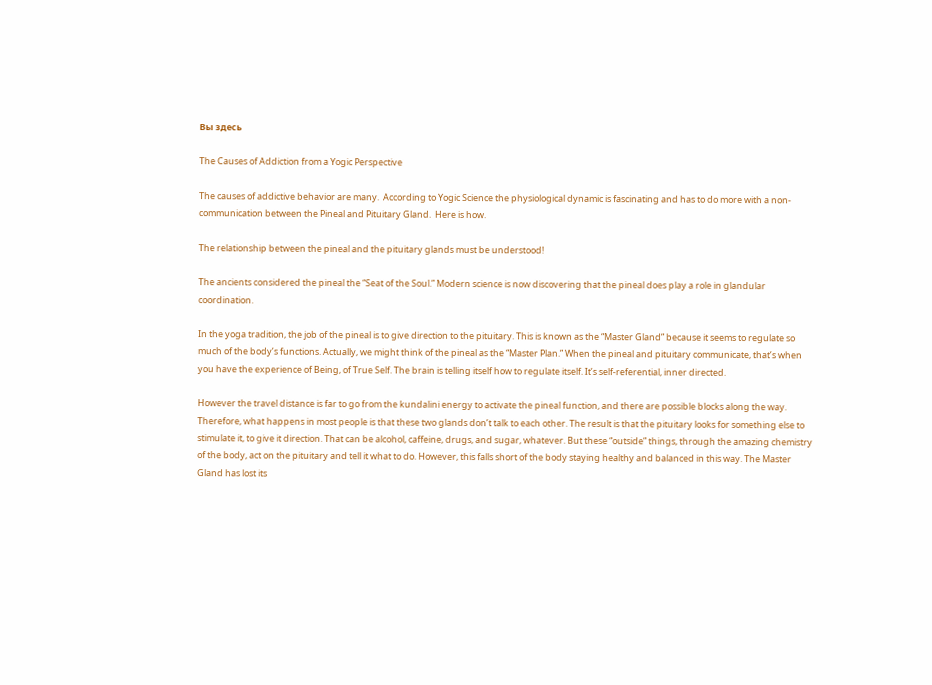Вы здесь

The Causes of Addiction from a Yogic Perspective

The causes of addictive behavior are many.  According to Yogic Science the physiological dynamic is fascinating and has to do more with a non-communication between the Pineal and Pituitary Gland.  Here is how.

The relationship between the pineal and the pituitary glands must be understood!

The ancients considered the pineal the “Seat of the Soul.” Modern science is now discovering that the pineal does play a role in glandular coordination.

In the yoga tradition, the job of the pineal is to give direction to the pituitary. This is known as the “Master Gland” because it seems to regulate so much of the body’s functions. Actually, we might think of the pineal as the “Master Plan.” When the pineal and pituitary communicate, that’s when you have the experience of Being, of True Self. The brain is telling itself how to regulate itself. It’s self-referential, inner directed.

However the travel distance is far to go from the kundalini energy to activate the pineal function, and there are possible blocks along the way. Therefore, what happens in most people is that these two glands don’t talk to each other. The result is that the pituitary looks for something else to stimulate it, to give it direction. That can be alcohol, caffeine, drugs, and sugar, whatever. But these “outside” things, through the amazing chemistry of the body, act on the pituitary and tell it what to do. However, this falls short of the body staying healthy and balanced in this way. The Master Gland has lost its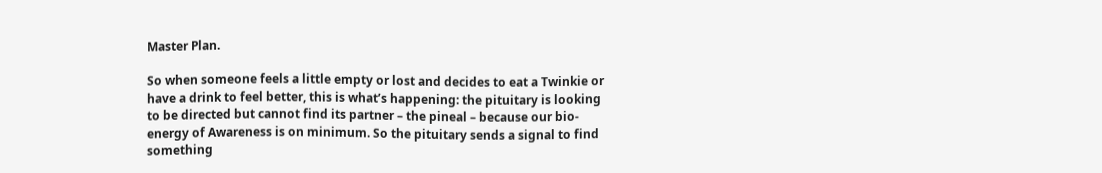Master Plan.

So when someone feels a little empty or lost and decides to eat a Twinkie or have a drink to feel better, this is what’s happening: the pituitary is looking to be directed but cannot find its partner – the pineal – because our bio-energy of Awareness is on minimum. So the pituitary sends a signal to find something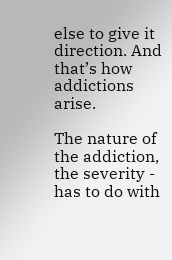else to give it direction. And that’s how addictions arise.

The nature of the addiction, the severity - has to do with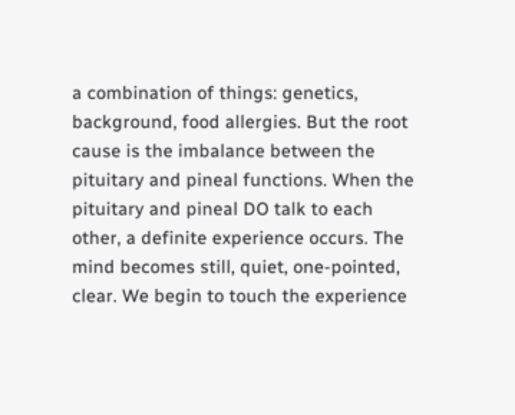a combination of things: genetics, background, food allergies. But the root cause is the imbalance between the pituitary and pineal functions. When the pituitary and pineal DO talk to each other, a definite experience occurs. The mind becomes still, quiet, one-pointed, clear. We begin to touch the experience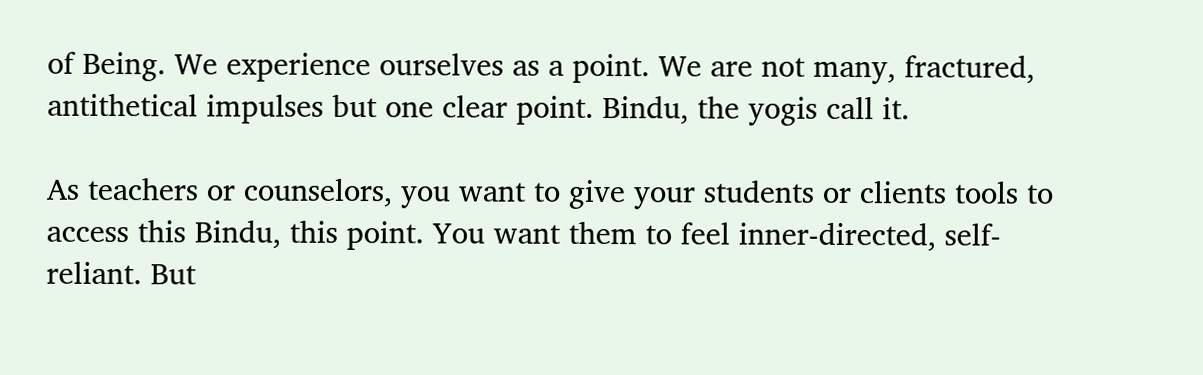of Being. We experience ourselves as a point. We are not many, fractured, antithetical impulses but one clear point. Bindu, the yogis call it.

As teachers or counselors, you want to give your students or clients tools to access this Bindu, this point. You want them to feel inner-directed, self-reliant. But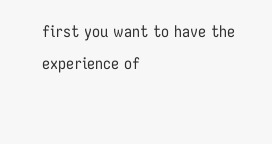first you want to have the experience of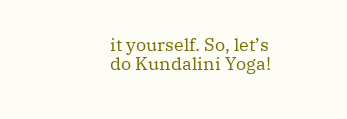it yourself. So, let’s do Kundalini Yoga!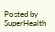Posted by SuperHealth